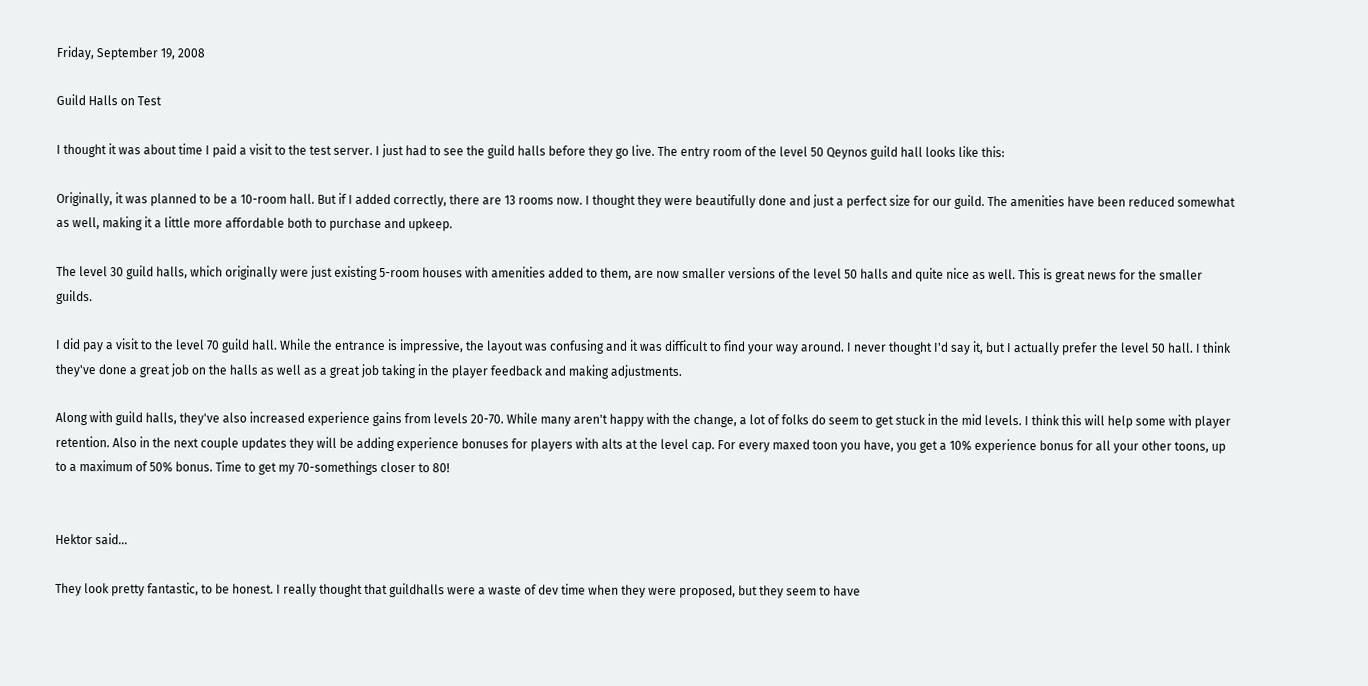Friday, September 19, 2008

Guild Halls on Test

I thought it was about time I paid a visit to the test server. I just had to see the guild halls before they go live. The entry room of the level 50 Qeynos guild hall looks like this:

Originally, it was planned to be a 10-room hall. But if I added correctly, there are 13 rooms now. I thought they were beautifully done and just a perfect size for our guild. The amenities have been reduced somewhat as well, making it a little more affordable both to purchase and upkeep.

The level 30 guild halls, which originally were just existing 5-room houses with amenities added to them, are now smaller versions of the level 50 halls and quite nice as well. This is great news for the smaller guilds.

I did pay a visit to the level 70 guild hall. While the entrance is impressive, the layout was confusing and it was difficult to find your way around. I never thought I'd say it, but I actually prefer the level 50 hall. I think they've done a great job on the halls as well as a great job taking in the player feedback and making adjustments.

Along with guild halls, they've also increased experience gains from levels 20-70. While many aren't happy with the change, a lot of folks do seem to get stuck in the mid levels. I think this will help some with player retention. Also in the next couple updates they will be adding experience bonuses for players with alts at the level cap. For every maxed toon you have, you get a 10% experience bonus for all your other toons, up to a maximum of 50% bonus. Time to get my 70-somethings closer to 80!


Hektor said...

They look pretty fantastic, to be honest. I really thought that guildhalls were a waste of dev time when they were proposed, but they seem to have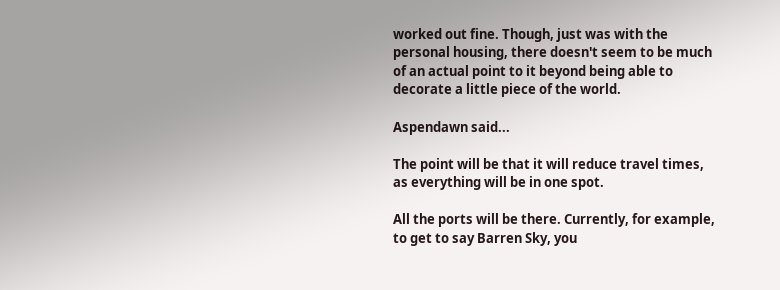worked out fine. Though, just was with the personal housing, there doesn't seem to be much of an actual point to it beyond being able to decorate a little piece of the world.

Aspendawn said...

The point will be that it will reduce travel times, as everything will be in one spot.

All the ports will be there. Currently, for example, to get to say Barren Sky, you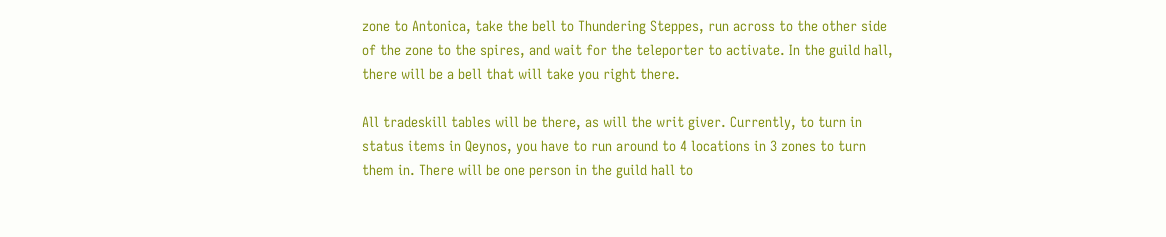zone to Antonica, take the bell to Thundering Steppes, run across to the other side of the zone to the spires, and wait for the teleporter to activate. In the guild hall, there will be a bell that will take you right there.

All tradeskill tables will be there, as will the writ giver. Currently, to turn in status items in Qeynos, you have to run around to 4 locations in 3 zones to turn them in. There will be one person in the guild hall to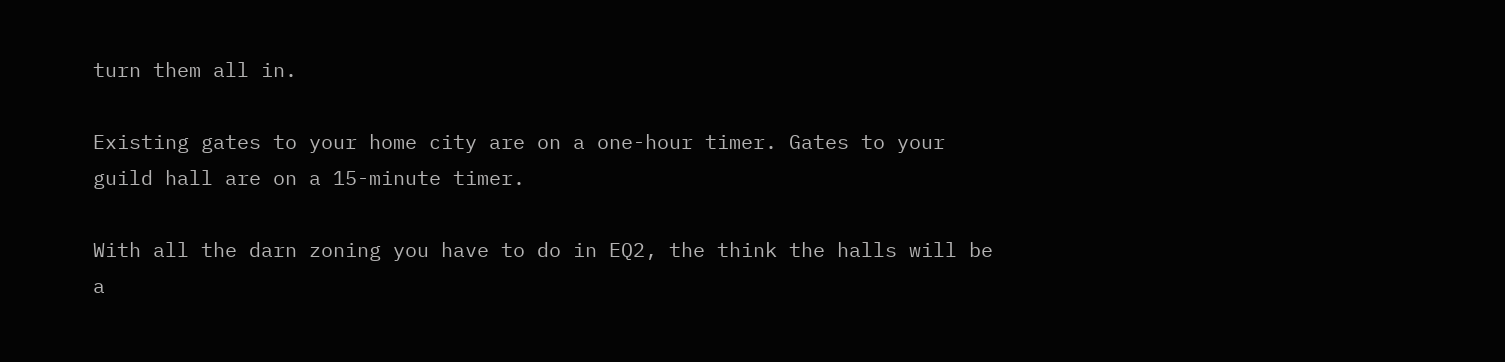turn them all in.

Existing gates to your home city are on a one-hour timer. Gates to your guild hall are on a 15-minute timer.

With all the darn zoning you have to do in EQ2, the think the halls will be a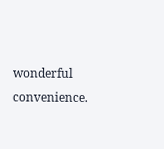wonderful convenience.